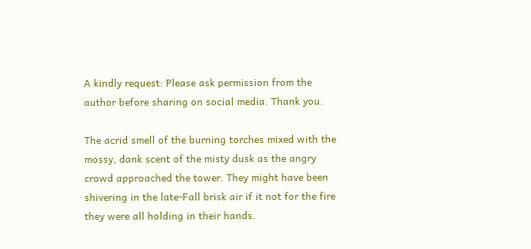A kindly request: Please ask permission from the author before sharing on social media. Thank you.

The acrid smell of the burning torches mixed with the mossy, dank scent of the misty dusk as the angry crowd approached the tower. They might have been shivering in the late-Fall brisk air if it not for the fire they were all holding in their hands.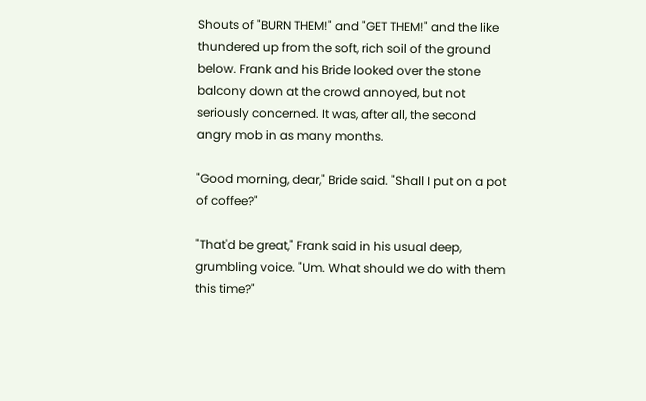Shouts of "BURN THEM!" and "GET THEM!" and the like thundered up from the soft, rich soil of the ground below. Frank and his Bride looked over the stone balcony down at the crowd annoyed, but not seriously concerned. It was, after all, the second angry mob in as many months.

"Good morning, dear," Bride said. "Shall I put on a pot of coffee?"

"That'd be great," Frank said in his usual deep, grumbling voice. "Um. What should we do with them this time?"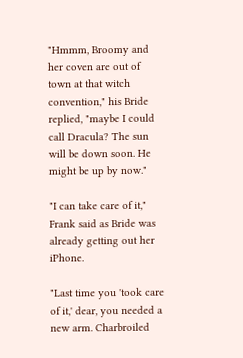"Hmmm, Broomy and her coven are out of town at that witch convention," his Bride replied, "maybe I could call Dracula? The sun will be down soon. He might be up by now."

"I can take care of it," Frank said as Bride was already getting out her iPhone.

"Last time you 'took care of it,' dear, you needed a new arm. Charbroiled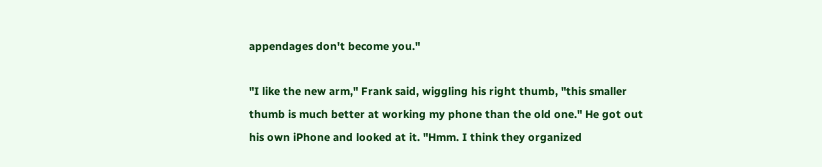appendages don't become you."

"I like the new arm," Frank said, wiggling his right thumb, "this smaller thumb is much better at working my phone than the old one." He got out his own iPhone and looked at it. "Hmm. I think they organized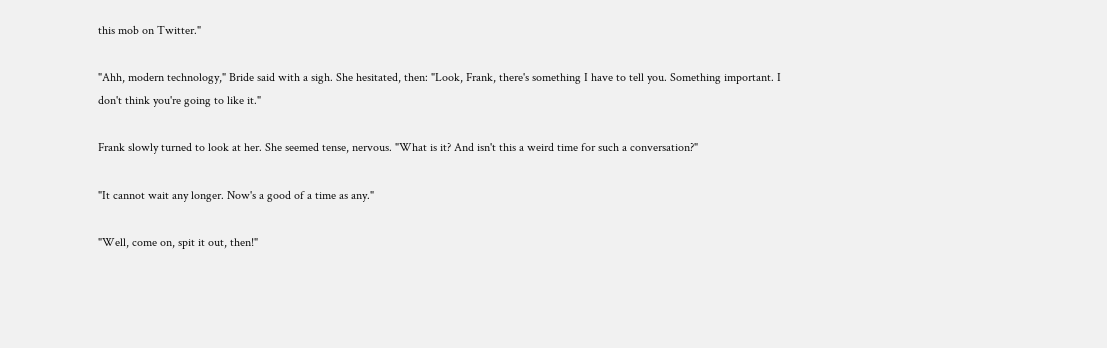this mob on Twitter."

"Ahh, modern technology," Bride said with a sigh. She hesitated, then: "Look, Frank, there's something I have to tell you. Something important. I don't think you're going to like it."

Frank slowly turned to look at her. She seemed tense, nervous. "What is it? And isn't this a weird time for such a conversation?"

"It cannot wait any longer. Now's a good of a time as any."

"Well, come on, spit it out, then!"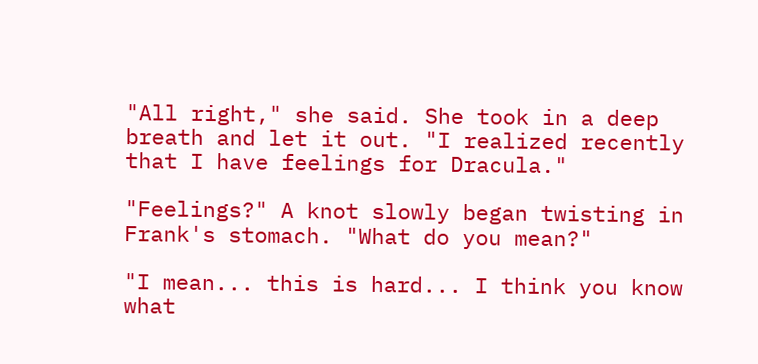"All right," she said. She took in a deep breath and let it out. "I realized recently that I have feelings for Dracula."

"Feelings?" A knot slowly began twisting in Frank's stomach. "What do you mean?"

"I mean... this is hard... I think you know what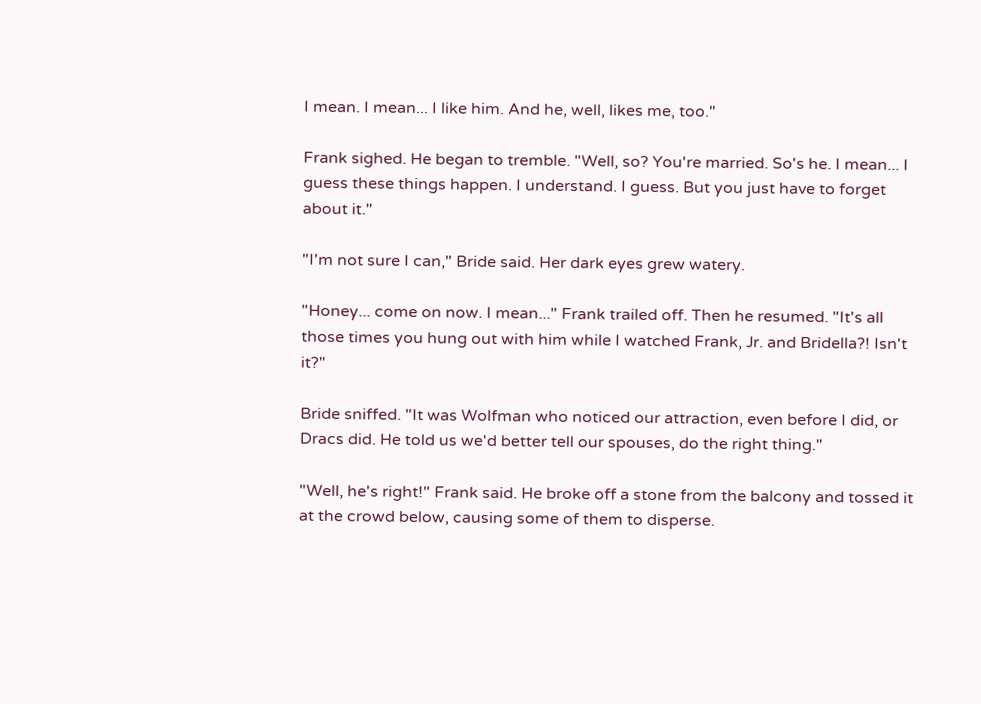I mean. I mean... I like him. And he, well, likes me, too."

Frank sighed. He began to tremble. "Well, so? You're married. So's he. I mean... I guess these things happen. I understand. I guess. But you just have to forget about it."

"I'm not sure I can," Bride said. Her dark eyes grew watery.

"Honey... come on now. I mean..." Frank trailed off. Then he resumed. "It's all those times you hung out with him while I watched Frank, Jr. and Bridella?! Isn't it?"

Bride sniffed. "It was Wolfman who noticed our attraction, even before I did, or Dracs did. He told us we'd better tell our spouses, do the right thing."

"Well, he's right!" Frank said. He broke off a stone from the balcony and tossed it at the crowd below, causing some of them to disperse.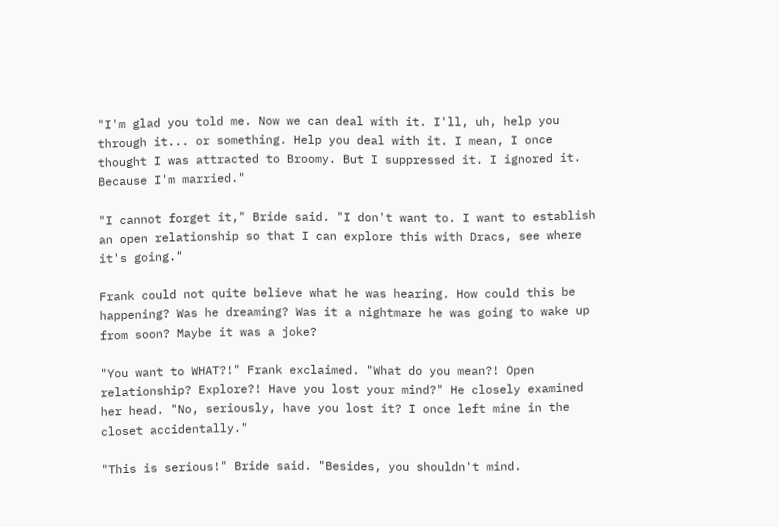"I'm glad you told me. Now we can deal with it. I'll, uh, help you through it... or something. Help you deal with it. I mean, I once thought I was attracted to Broomy. But I suppressed it. I ignored it. Because I'm married."

"I cannot forget it," Bride said. "I don't want to. I want to establish an open relationship so that I can explore this with Dracs, see where it's going."

Frank could not quite believe what he was hearing. How could this be happening? Was he dreaming? Was it a nightmare he was going to wake up from soon? Maybe it was a joke?

"You want to WHAT?!" Frank exclaimed. "What do you mean?! Open relationship? Explore?! Have you lost your mind?" He closely examined her head. "No, seriously, have you lost it? I once left mine in the closet accidentally."

"This is serious!" Bride said. "Besides, you shouldn't mind.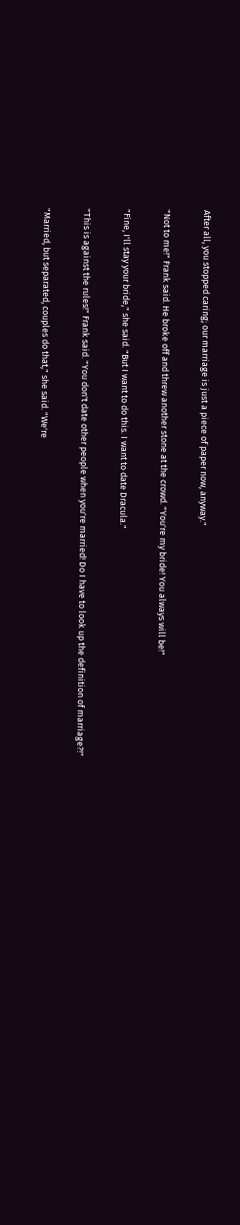After all, you stopped caring; our marriage is just a piece of paper now, anyway."

"Not to me!" Frank said. He broke off and threw another stone at the crowd. "You're my bride! You always will be!"

"Fine, I'll stay your bride," she said. "But I want to do this. I want to date Dracula."

"This is against the rules!" Frank said. "You don't date other people when you're married! Do I have to look up the definition of marriage?!"

"Married, but separated, couples do that," she said. "We're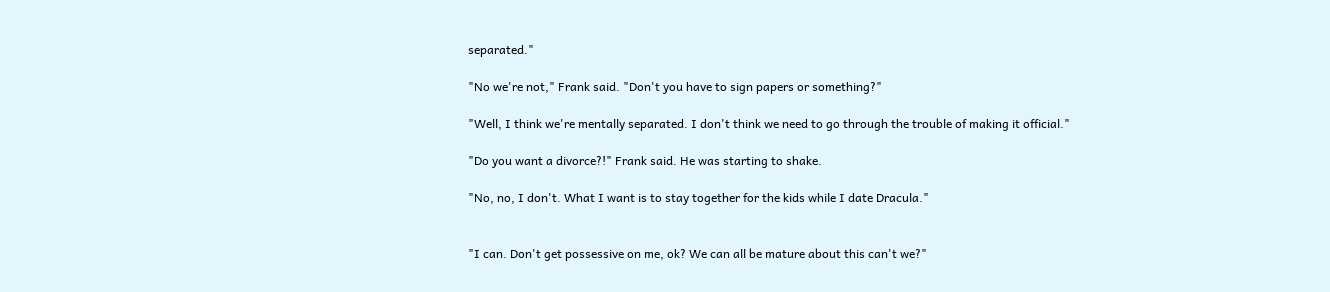separated."

"No we're not," Frank said. "Don't you have to sign papers or something?"

"Well, I think we're mentally separated. I don't think we need to go through the trouble of making it official."

"Do you want a divorce?!" Frank said. He was starting to shake.

"No, no, I don't. What I want is to stay together for the kids while I date Dracula."


"I can. Don't get possessive on me, ok? We can all be mature about this can't we?"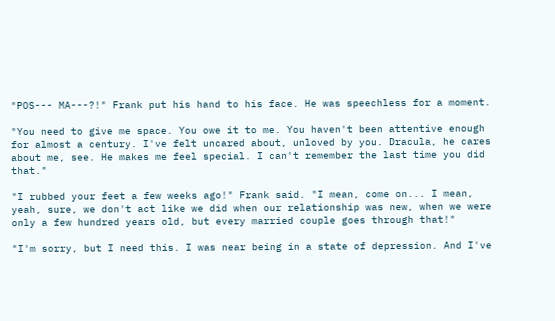"POS--- MA---?!" Frank put his hand to his face. He was speechless for a moment.

"You need to give me space. You owe it to me. You haven't been attentive enough for almost a century. I've felt uncared about, unloved by you. Dracula, he cares about me, see. He makes me feel special. I can't remember the last time you did that."

"I rubbed your feet a few weeks ago!" Frank said. "I mean, come on... I mean, yeah, sure, we don't act like we did when our relationship was new, when we were only a few hundred years old, but every married couple goes through that!"

"I'm sorry, but I need this. I was near being in a state of depression. And I've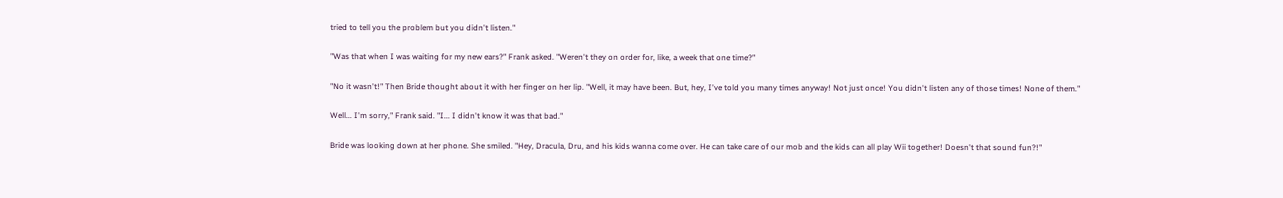tried to tell you the problem but you didn't listen."

"Was that when I was waiting for my new ears?" Frank asked. "Weren't they on order for, like, a week that one time?"

"No it wasn't!" Then Bride thought about it with her finger on her lip. "Well, it may have been. But, hey, I've told you many times anyway! Not just once! You didn't listen any of those times! None of them."

Well... I'm sorry," Frank said. "I... I didn't know it was that bad."

Bride was looking down at her phone. She smiled. "Hey, Dracula, Dru, and his kids wanna come over. He can take care of our mob and the kids can all play Wii together! Doesn't that sound fun?!"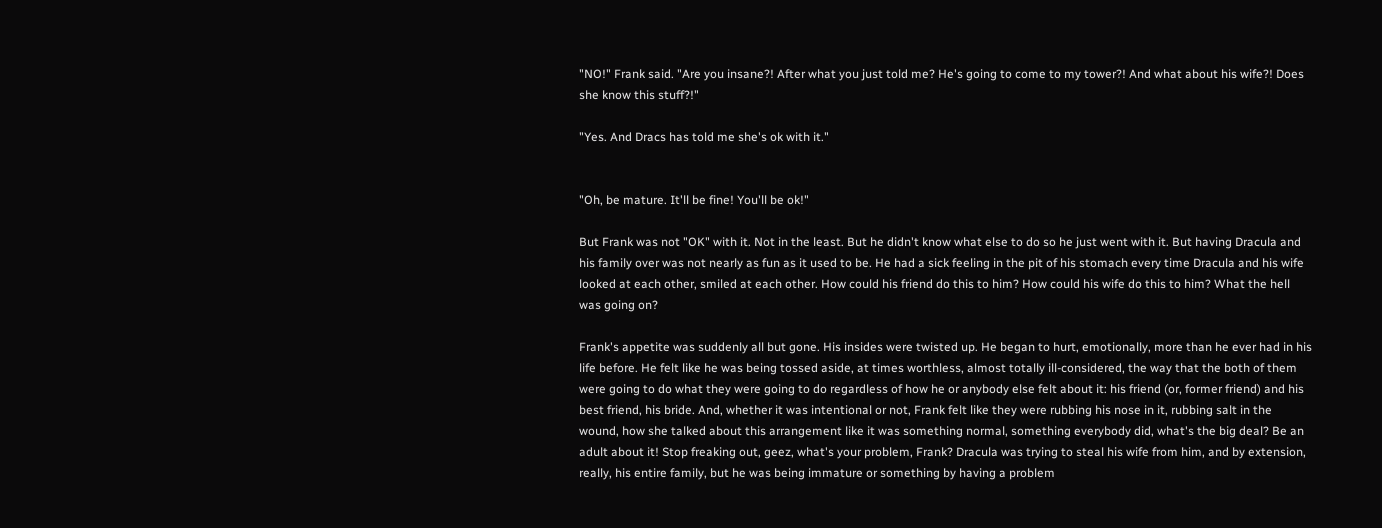"NO!" Frank said. "Are you insane?! After what you just told me? He's going to come to my tower?! And what about his wife?! Does she know this stuff?!"

"Yes. And Dracs has told me she's ok with it."


"Oh, be mature. It'll be fine! You'll be ok!"

But Frank was not "OK" with it. Not in the least. But he didn't know what else to do so he just went with it. But having Dracula and his family over was not nearly as fun as it used to be. He had a sick feeling in the pit of his stomach every time Dracula and his wife looked at each other, smiled at each other. How could his friend do this to him? How could his wife do this to him? What the hell was going on?

Frank's appetite was suddenly all but gone. His insides were twisted up. He began to hurt, emotionally, more than he ever had in his life before. He felt like he was being tossed aside, at times worthless, almost totally ill-considered, the way that the both of them were going to do what they were going to do regardless of how he or anybody else felt about it: his friend (or, former friend) and his best friend, his bride. And, whether it was intentional or not, Frank felt like they were rubbing his nose in it, rubbing salt in the wound, how she talked about this arrangement like it was something normal, something everybody did, what's the big deal? Be an adult about it! Stop freaking out, geez, what's your problem, Frank? Dracula was trying to steal his wife from him, and by extension, really, his entire family, but he was being immature or something by having a problem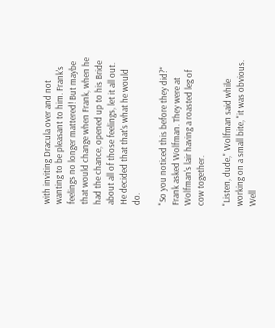with inviting Dracula over and not wanting to be pleasant to him. Frank's feelings no longer mattered! But maybe that would change when Frank, when he had the chance, opened up to his Bride about all of those feelings, let it all out. He decided that that's what he would do.

"So you noticed this before they did?" Frank asked Wolfman. They were at Wolfman's lair having a roasted leg of cow together.

"Listen, dude," Wolfman said while working on a small bite, "it was obvious. Well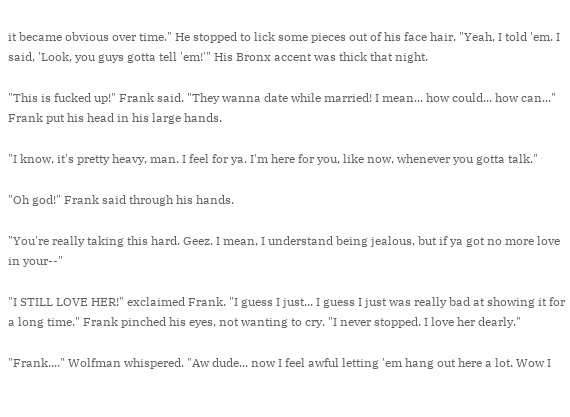it became obvious over time." He stopped to lick some pieces out of his face hair. "Yeah, I told 'em. I said, 'Look, you guys gotta tell 'em!'" His Bronx accent was thick that night.

"This is fucked up!" Frank said. "They wanna date while married! I mean... how could... how can..." Frank put his head in his large hands.

"I know, it's pretty heavy, man. I feel for ya. I'm here for you, like now, whenever you gotta talk."

"Oh god!" Frank said through his hands.

"You're really taking this hard. Geez. I mean, I understand being jealous, but if ya got no more love in your--"

"I STILL LOVE HER!" exclaimed Frank. "I guess I just... I guess I just was really bad at showing it for a long time." Frank pinched his eyes, not wanting to cry. "I never stopped. I love her dearly."

"Frank...." Wolfman whispered. "Aw dude... now I feel awful letting 'em hang out here a lot. Wow I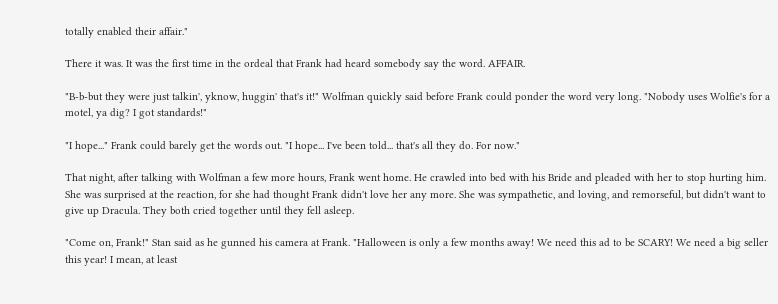totally enabled their affair."

There it was. It was the first time in the ordeal that Frank had heard somebody say the word. AFFAIR.

"B-b-but they were just talkin', yknow, huggin' that's it!" Wolfman quickly said before Frank could ponder the word very long. "Nobody uses Wolfie's for a motel, ya dig? I got standards!"

"I hope..." Frank could barely get the words out. "I hope... I've been told... that's all they do. For now."

That night, after talking with Wolfman a few more hours, Frank went home. He crawled into bed with his Bride and pleaded with her to stop hurting him. She was surprised at the reaction, for she had thought Frank didn't love her any more. She was sympathetic, and loving, and remorseful, but didn't want to give up Dracula. They both cried together until they fell asleep.

"Come on, Frank!" Stan said as he gunned his camera at Frank. "Halloween is only a few months away! We need this ad to be SCARY! We need a big seller this year! I mean, at least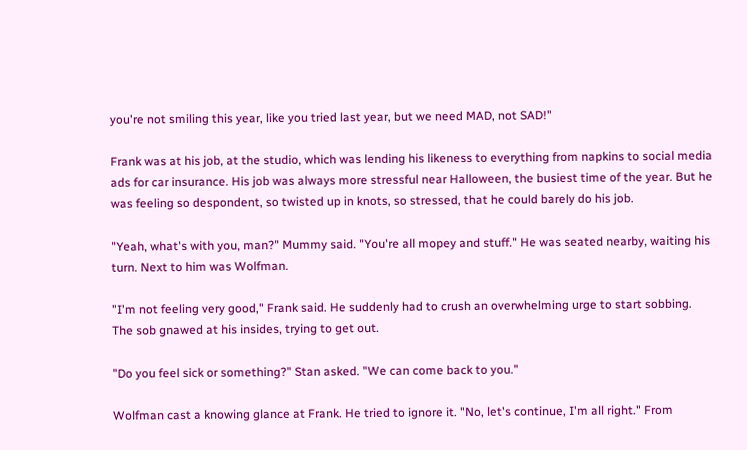you're not smiling this year, like you tried last year, but we need MAD, not SAD!"

Frank was at his job, at the studio, which was lending his likeness to everything from napkins to social media ads for car insurance. His job was always more stressful near Halloween, the busiest time of the year. But he was feeling so despondent, so twisted up in knots, so stressed, that he could barely do his job.

"Yeah, what's with you, man?" Mummy said. "You're all mopey and stuff." He was seated nearby, waiting his turn. Next to him was Wolfman.

"I'm not feeling very good," Frank said. He suddenly had to crush an overwhelming urge to start sobbing. The sob gnawed at his insides, trying to get out.

"Do you feel sick or something?" Stan asked. "We can come back to you."

Wolfman cast a knowing glance at Frank. He tried to ignore it. "No, let's continue, I'm all right." From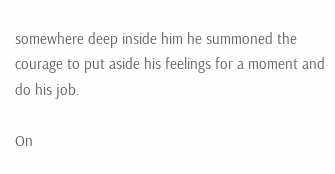somewhere deep inside him he summoned the courage to put aside his feelings for a moment and do his job.

On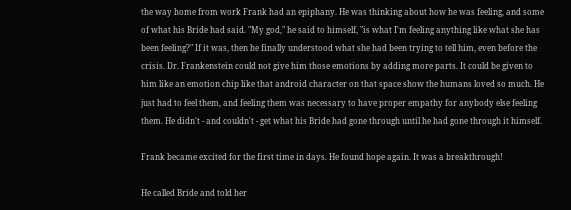the way home from work Frank had an epiphany. He was thinking about how he was feeling, and some of what his Bride had said. "My god," he said to himself, "is what I'm feeling anything like what she has been feeling?" If it was, then he finally understood what she had been trying to tell him, even before the crisis. Dr. Frankenstein could not give him those emotions by adding more parts. It could be given to him like an emotion chip like that android character on that space show the humans loved so much. He just had to feel them, and feeling them was necessary to have proper empathy for anybody else feeling them. He didn't - and couldn't - get what his Bride had gone through until he had gone through it himself.

Frank became excited for the first time in days. He found hope again. It was a breakthrough!

He called Bride and told her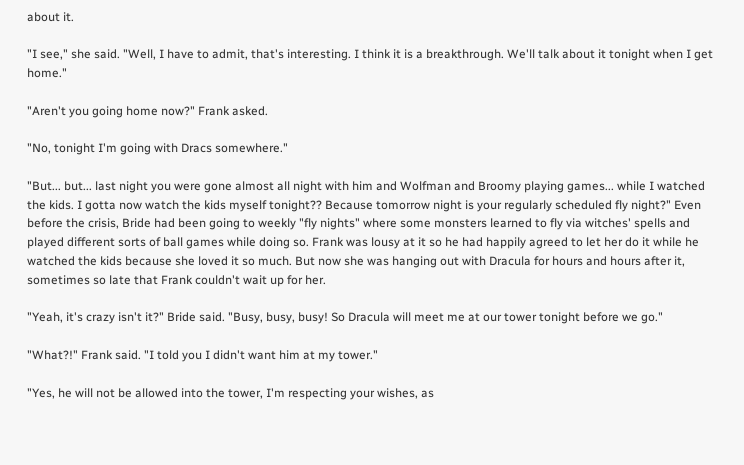about it.

"I see," she said. "Well, I have to admit, that's interesting. I think it is a breakthrough. We'll talk about it tonight when I get home."

"Aren't you going home now?" Frank asked.

"No, tonight I'm going with Dracs somewhere."

"But... but... last night you were gone almost all night with him and Wolfman and Broomy playing games... while I watched the kids. I gotta now watch the kids myself tonight?? Because tomorrow night is your regularly scheduled fly night?" Even before the crisis, Bride had been going to weekly "fly nights" where some monsters learned to fly via witches' spells and played different sorts of ball games while doing so. Frank was lousy at it so he had happily agreed to let her do it while he watched the kids because she loved it so much. But now she was hanging out with Dracula for hours and hours after it, sometimes so late that Frank couldn't wait up for her.

"Yeah, it's crazy isn't it?" Bride said. "Busy, busy, busy! So Dracula will meet me at our tower tonight before we go."

"What?!" Frank said. "I told you I didn't want him at my tower."

"Yes, he will not be allowed into the tower, I'm respecting your wishes, as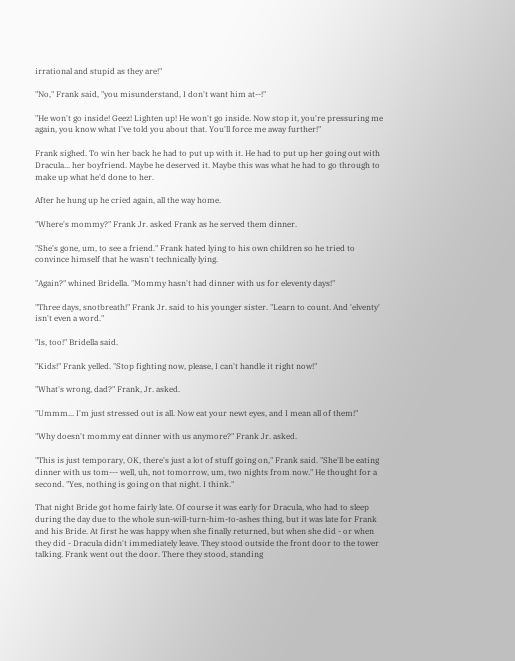irrational and stupid as they are!"

"No," Frank said, "you misunderstand, I don't want him at--!"

"He won't go inside! Geez! Lighten up! He won't go inside. Now stop it, you're pressuring me again, you know what I've told you about that. You'll force me away further!"

Frank sighed. To win her back he had to put up with it. He had to put up her going out with Dracula... her boyfriend. Maybe he deserved it. Maybe this was what he had to go through to make up what he'd done to her.

After he hung up he cried again, all the way home.

"Where's mommy?" Frank Jr. asked Frank as he served them dinner.

"She's gone, um, to see a friend." Frank hated lying to his own children so he tried to convince himself that he wasn't technically lying.

"Again?" whined Bridella. "Mommy hasn't had dinner with us for eleventy days!"

"Three days, snotbreath!" Frank Jr. said to his younger sister. "Learn to count. And 'elventy' isn't even a word."

"Is, too!" Bridella said.

"Kids!" Frank yelled. "Stop fighting now, please, I can't handle it right now!"

"What's wrong, dad?" Frank, Jr. asked.

"Ummm... I'm just stressed out is all. Now eat your newt eyes, and I mean all of them!"

"Why doesn't mommy eat dinner with us anymore?" Frank Jr. asked.

"This is just temporary, OK, there's just a lot of stuff going on," Frank said. "She'll be eating dinner with us tom--- well, uh, not tomorrow, um, two nights from now." He thought for a second. "Yes, nothing is going on that night. I think."

That night Bride got home fairly late. Of course it was early for Dracula, who had to sleep during the day due to the whole sun-will-turn-him-to-ashes thing, but it was late for Frank and his Bride. At first he was happy when she finally returned, but when she did - or when they did - Dracula didn't immediately leave. They stood outside the front door to the tower talking. Frank went out the door. There they stood, standing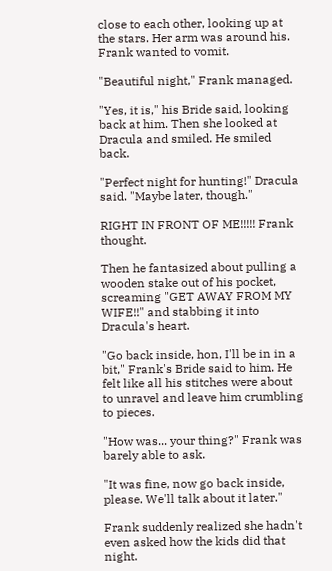close to each other, looking up at the stars. Her arm was around his. Frank wanted to vomit.

"Beautiful night," Frank managed.

"Yes, it is," his Bride said, looking back at him. Then she looked at Dracula and smiled. He smiled back.

"Perfect night for hunting!" Dracula said. "Maybe later, though."

RIGHT IN FRONT OF ME!!!!! Frank thought.

Then he fantasized about pulling a wooden stake out of his pocket, screaming "GET AWAY FROM MY WIFE!!" and stabbing it into Dracula's heart.

"Go back inside, hon, I'll be in in a bit," Frank's Bride said to him. He felt like all his stitches were about to unravel and leave him crumbling to pieces.

"How was... your thing?" Frank was barely able to ask.

"It was fine, now go back inside, please. We'll talk about it later."

Frank suddenly realized she hadn't even asked how the kids did that night.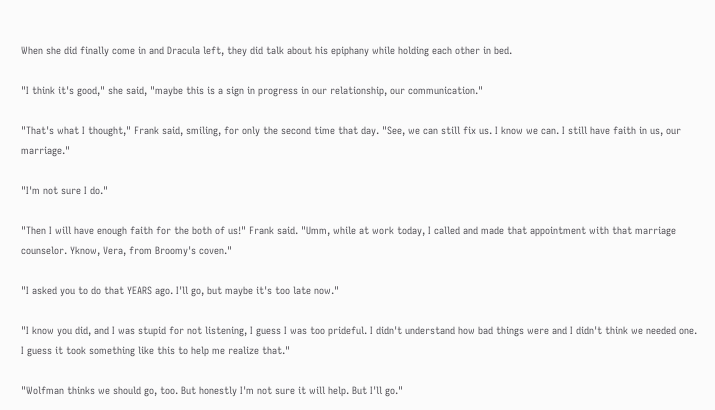When she did finally come in and Dracula left, they did talk about his epiphany while holding each other in bed.

"I think it's good," she said, "maybe this is a sign in progress in our relationship, our communication."

"That's what I thought," Frank said, smiling, for only the second time that day. "See, we can still fix us. I know we can. I still have faith in us, our marriage."

"I'm not sure I do."

"Then I will have enough faith for the both of us!" Frank said. "Umm, while at work today, I called and made that appointment with that marriage counselor. Yknow, Vera, from Broomy's coven."

"I asked you to do that YEARS ago. I'll go, but maybe it's too late now."

"I know you did, and I was stupid for not listening, I guess I was too prideful. I didn't understand how bad things were and I didn't think we needed one. I guess it took something like this to help me realize that."

"Wolfman thinks we should go, too. But honestly I'm not sure it will help. But I'll go."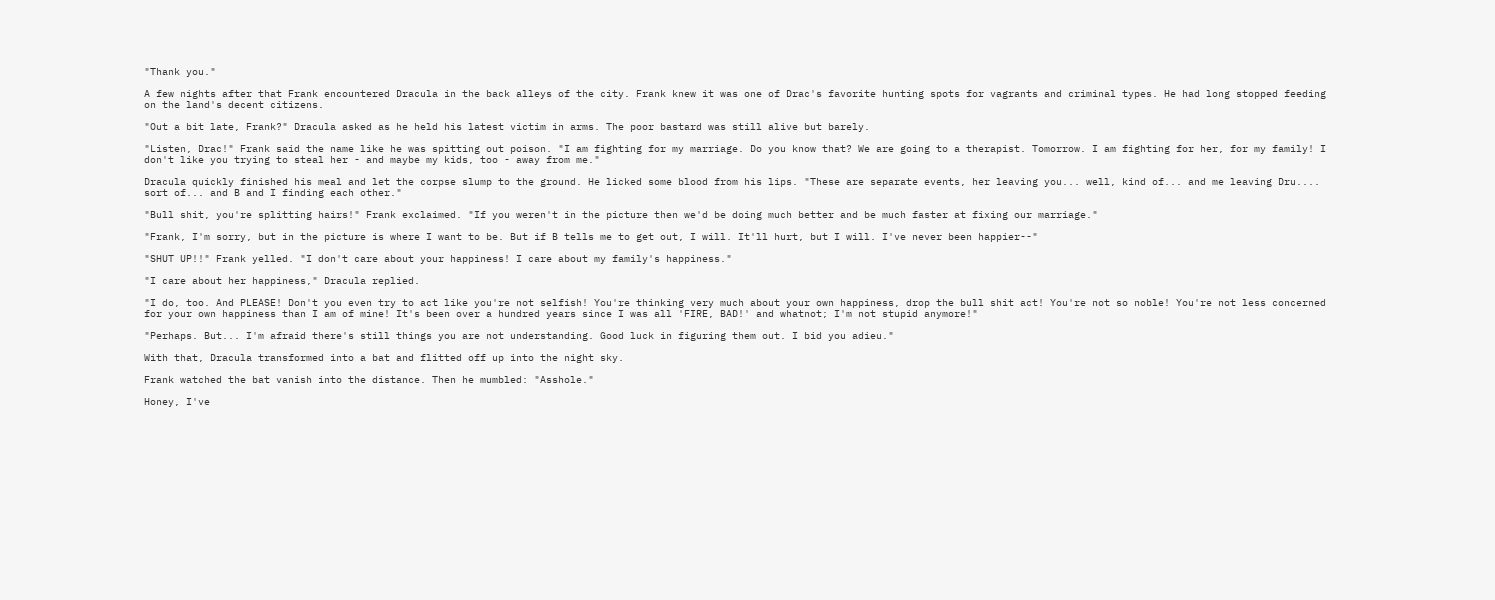"Thank you."

A few nights after that Frank encountered Dracula in the back alleys of the city. Frank knew it was one of Drac's favorite hunting spots for vagrants and criminal types. He had long stopped feeding on the land's decent citizens.

"Out a bit late, Frank?" Dracula asked as he held his latest victim in arms. The poor bastard was still alive but barely.

"Listen, Drac!" Frank said the name like he was spitting out poison. "I am fighting for my marriage. Do you know that? We are going to a therapist. Tomorrow. I am fighting for her, for my family! I don't like you trying to steal her - and maybe my kids, too - away from me."

Dracula quickly finished his meal and let the corpse slump to the ground. He licked some blood from his lips. "These are separate events, her leaving you... well, kind of... and me leaving Dru.... sort of... and B and I finding each other."

"Bull shit, you're splitting hairs!" Frank exclaimed. "If you weren't in the picture then we'd be doing much better and be much faster at fixing our marriage."

"Frank, I'm sorry, but in the picture is where I want to be. But if B tells me to get out, I will. It'll hurt, but I will. I've never been happier--"

"SHUT UP!!" Frank yelled. "I don't care about your happiness! I care about my family's happiness."

"I care about her happiness," Dracula replied.

"I do, too. And PLEASE! Don't you even try to act like you're not selfish! You're thinking very much about your own happiness, drop the bull shit act! You're not so noble! You're not less concerned for your own happiness than I am of mine! It's been over a hundred years since I was all 'FIRE, BAD!' and whatnot; I'm not stupid anymore!"

"Perhaps. But... I'm afraid there's still things you are not understanding. Good luck in figuring them out. I bid you adieu."

With that, Dracula transformed into a bat and flitted off up into the night sky.

Frank watched the bat vanish into the distance. Then he mumbled: "Asshole."

Honey, I've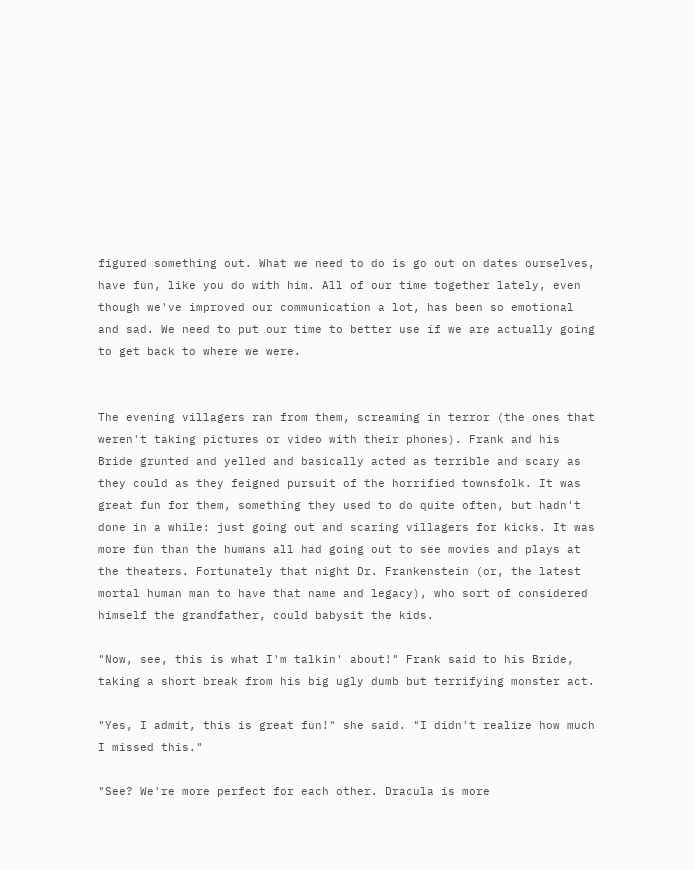figured something out. What we need to do is go out on dates ourselves, have fun, like you do with him. All of our time together lately, even though we've improved our communication a lot, has been so emotional and sad. We need to put our time to better use if we are actually going to get back to where we were.


The evening villagers ran from them, screaming in terror (the ones that weren't taking pictures or video with their phones). Frank and his Bride grunted and yelled and basically acted as terrible and scary as they could as they feigned pursuit of the horrified townsfolk. It was great fun for them, something they used to do quite often, but hadn't done in a while: just going out and scaring villagers for kicks. It was more fun than the humans all had going out to see movies and plays at the theaters. Fortunately that night Dr. Frankenstein (or, the latest mortal human man to have that name and legacy), who sort of considered himself the grandfather, could babysit the kids.

"Now, see, this is what I'm talkin' about!" Frank said to his Bride, taking a short break from his big ugly dumb but terrifying monster act.

"Yes, I admit, this is great fun!" she said. "I didn't realize how much I missed this."

"See? We're more perfect for each other. Dracula is more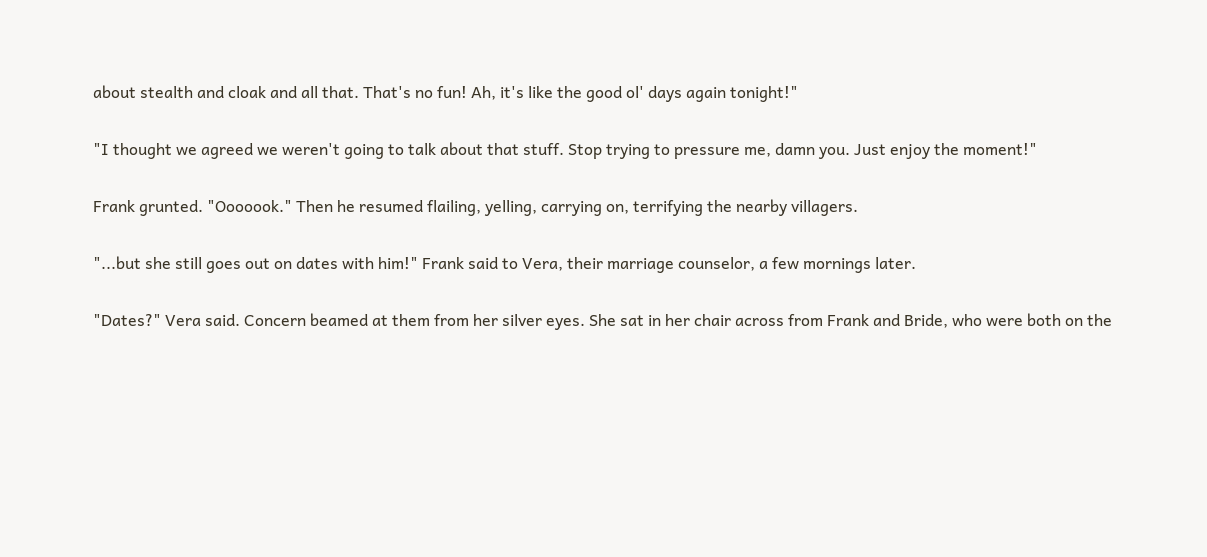about stealth and cloak and all that. That's no fun! Ah, it's like the good ol' days again tonight!"

"I thought we agreed we weren't going to talk about that stuff. Stop trying to pressure me, damn you. Just enjoy the moment!"

Frank grunted. "Ooooook." Then he resumed flailing, yelling, carrying on, terrifying the nearby villagers.

"...but she still goes out on dates with him!" Frank said to Vera, their marriage counselor, a few mornings later.

"Dates?" Vera said. Concern beamed at them from her silver eyes. She sat in her chair across from Frank and Bride, who were both on the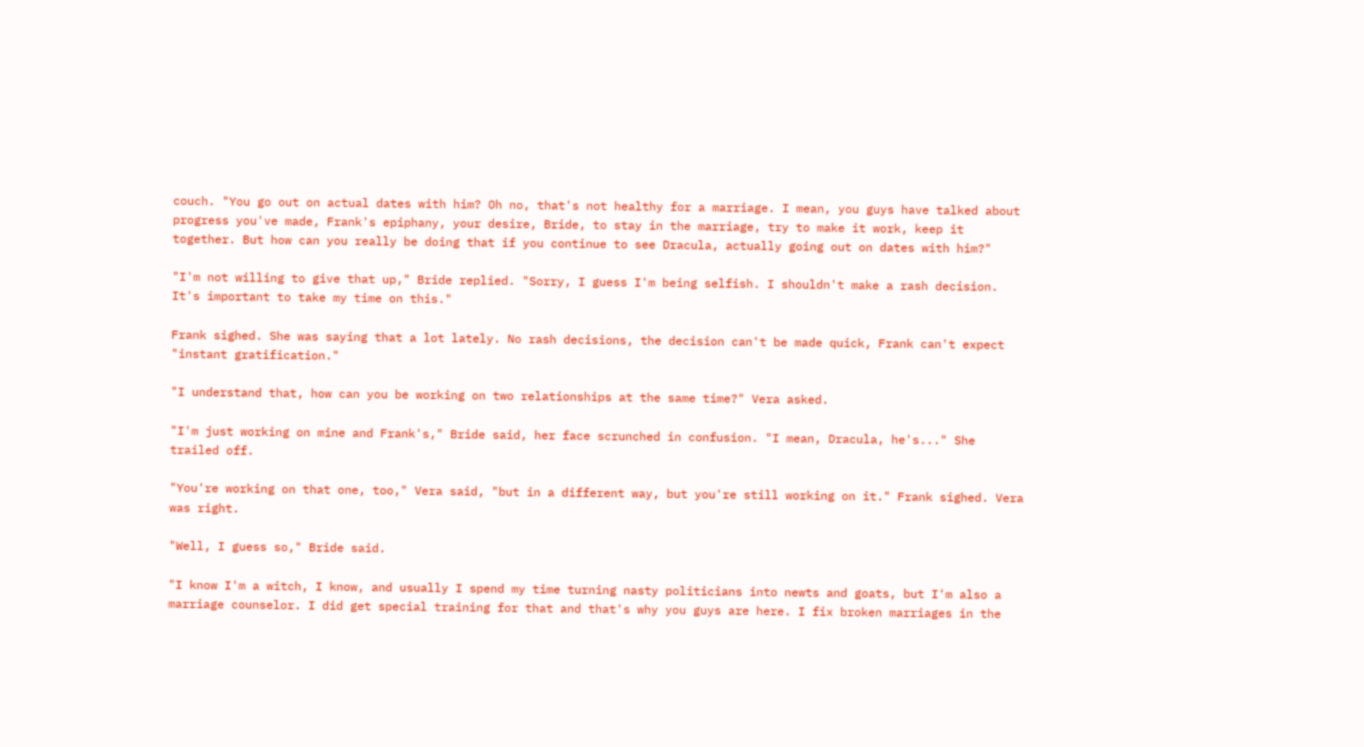couch. "You go out on actual dates with him? Oh no, that's not healthy for a marriage. I mean, you guys have talked about progress you've made, Frank's epiphany, your desire, Bride, to stay in the marriage, try to make it work, keep it together. But how can you really be doing that if you continue to see Dracula, actually going out on dates with him?"

"I'm not willing to give that up," Bride replied. "Sorry, I guess I'm being selfish. I shouldn't make a rash decision. It's important to take my time on this."

Frank sighed. She was saying that a lot lately. No rash decisions, the decision can't be made quick, Frank can't expect "instant gratification."

"I understand that, how can you be working on two relationships at the same time?" Vera asked.

"I'm just working on mine and Frank's," Bride said, her face scrunched in confusion. "I mean, Dracula, he's..." She trailed off.

"You're working on that one, too," Vera said, "but in a different way, but you're still working on it." Frank sighed. Vera was right.

"Well, I guess so," Bride said.

"I know I'm a witch, I know, and usually I spend my time turning nasty politicians into newts and goats, but I'm also a marriage counselor. I did get special training for that and that's why you guys are here. I fix broken marriages in the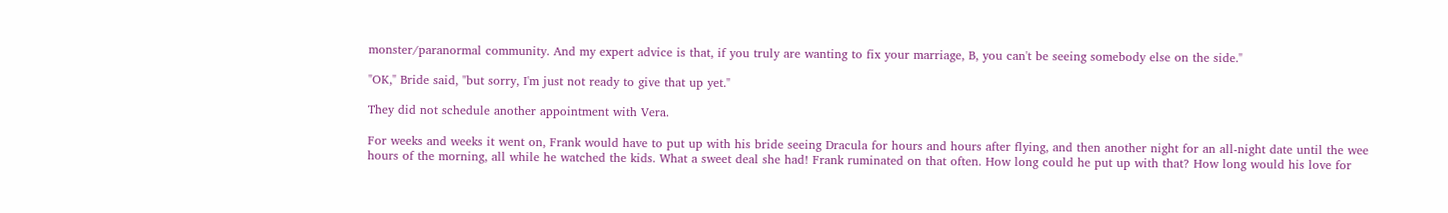monster/paranormal community. And my expert advice is that, if you truly are wanting to fix your marriage, B, you can't be seeing somebody else on the side."

"OK," Bride said, "but sorry, I'm just not ready to give that up yet."

They did not schedule another appointment with Vera.

For weeks and weeks it went on, Frank would have to put up with his bride seeing Dracula for hours and hours after flying, and then another night for an all-night date until the wee hours of the morning, all while he watched the kids. What a sweet deal she had! Frank ruminated on that often. How long could he put up with that? How long would his love for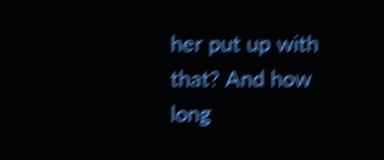her put up with that? And how long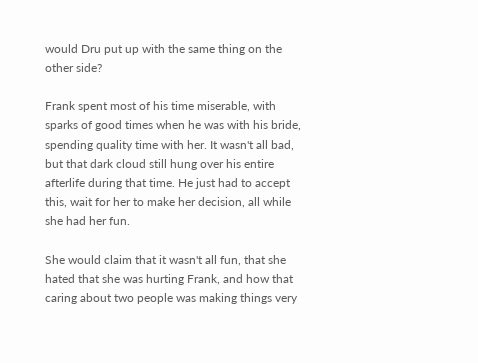would Dru put up with the same thing on the other side?

Frank spent most of his time miserable, with sparks of good times when he was with his bride, spending quality time with her. It wasn't all bad, but that dark cloud still hung over his entire afterlife during that time. He just had to accept this, wait for her to make her decision, all while she had her fun.

She would claim that it wasn't all fun, that she hated that she was hurting Frank, and how that caring about two people was making things very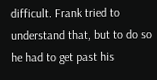difficult. Frank tried to understand that, but to do so he had to get past his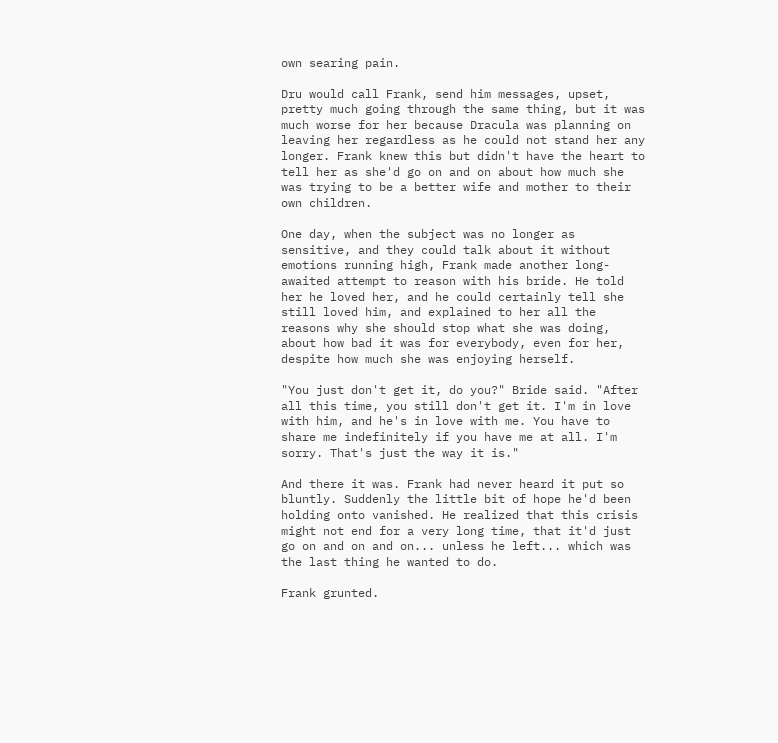own searing pain.

Dru would call Frank, send him messages, upset, pretty much going through the same thing, but it was much worse for her because Dracula was planning on leaving her regardless as he could not stand her any longer. Frank knew this but didn't have the heart to tell her as she'd go on and on about how much she was trying to be a better wife and mother to their own children.

One day, when the subject was no longer as sensitive, and they could talk about it without emotions running high, Frank made another long-awaited attempt to reason with his bride. He told her he loved her, and he could certainly tell she still loved him, and explained to her all the reasons why she should stop what she was doing, about how bad it was for everybody, even for her, despite how much she was enjoying herself.

"You just don't get it, do you?" Bride said. "After all this time, you still don't get it. I'm in love with him, and he's in love with me. You have to share me indefinitely if you have me at all. I'm sorry. That's just the way it is."

And there it was. Frank had never heard it put so bluntly. Suddenly the little bit of hope he'd been holding onto vanished. He realized that this crisis might not end for a very long time, that it'd just go on and on and on... unless he left... which was the last thing he wanted to do.

Frank grunted.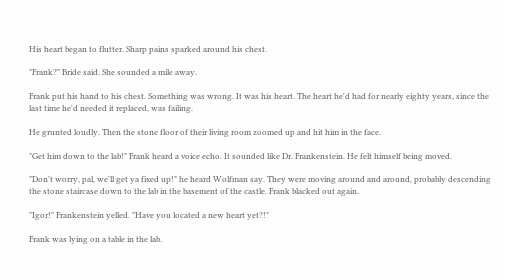His heart began to flutter. Sharp pains sparked around his chest.

"Frank?" Bride said. She sounded a mile away.

Frank put his hand to his chest. Something was wrong. It was his heart. The heart he'd had for nearly eighty years, since the last time he'd needed it replaced, was failing.

He grunted loudly. Then the stone floor of their living room zoomed up and hit him in the face.

"Get him down to the lab!" Frank heard a voice echo. It sounded like Dr. Frankenstein. He felt himself being moved.

"Don't worry, pal, we'll get ya fixed up!" he heard Wolfman say. They were moving around and around, probably descending the stone staircase down to the lab in the basement of the castle. Frank blacked out again.

"Igor!" Frankenstein yelled. "Have you located a new heart yet?!"

Frank was lying on a table in the lab.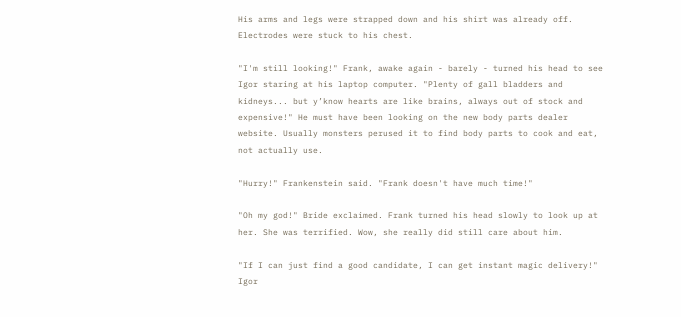His arms and legs were strapped down and his shirt was already off. Electrodes were stuck to his chest.

"I'm still looking!" Frank, awake again - barely - turned his head to see Igor staring at his laptop computer. "Plenty of gall bladders and kidneys... but y’know hearts are like brains, always out of stock and expensive!" He must have been looking on the new body parts dealer website. Usually monsters perused it to find body parts to cook and eat, not actually use.

"Hurry!" Frankenstein said. "Frank doesn't have much time!"

"Oh my god!" Bride exclaimed. Frank turned his head slowly to look up at her. She was terrified. Wow, she really did still care about him.

"If I can just find a good candidate, I can get instant magic delivery!" Igor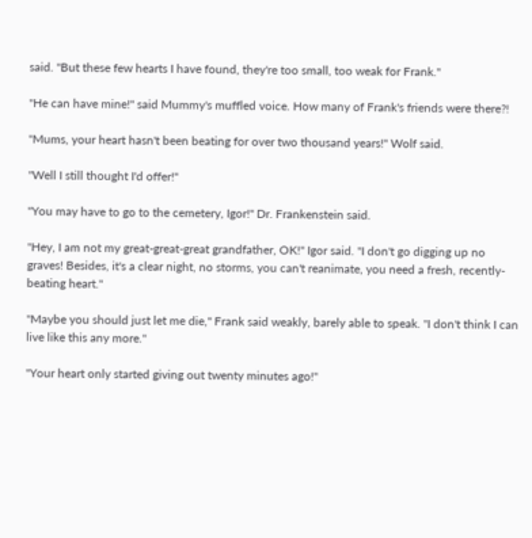said. "But these few hearts I have found, they're too small, too weak for Frank."

"He can have mine!" said Mummy's muffled voice. How many of Frank's friends were there?!

"Mums, your heart hasn't been beating for over two thousand years!" Wolf said.

"Well I still thought I'd offer!"

"You may have to go to the cemetery, Igor!" Dr. Frankenstein said.

"Hey, I am not my great-great-great grandfather, OK!" Igor said. "I don't go digging up no graves! Besides, it's a clear night, no storms, you can't reanimate, you need a fresh, recently-beating heart."

"Maybe you should just let me die," Frank said weakly, barely able to speak. "I don't think I can live like this any more."

"Your heart only started giving out twenty minutes ago!"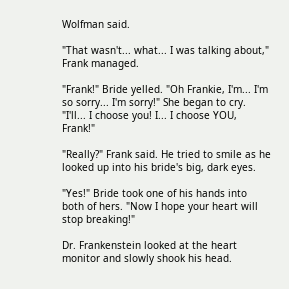Wolfman said.

"That wasn't... what... I was talking about," Frank managed.

"Frank!" Bride yelled. "Oh Frankie, I'm... I'm so sorry... I'm sorry!" She began to cry. "I'll... I choose you! I... I choose YOU, Frank!"

"Really?" Frank said. He tried to smile as he looked up into his bride's big, dark eyes.

"Yes!" Bride took one of his hands into both of hers. "Now I hope your heart will stop breaking!"

Dr. Frankenstein looked at the heart monitor and slowly shook his head.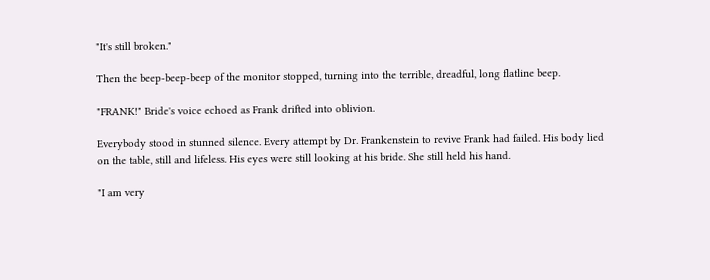"It's still broken."

Then the beep-beep-beep of the monitor stopped, turning into the terrible, dreadful, long flatline beep.

"FRANK!" Bride's voice echoed as Frank drifted into oblivion.

Everybody stood in stunned silence. Every attempt by Dr. Frankenstein to revive Frank had failed. His body lied on the table, still and lifeless. His eyes were still looking at his bride. She still held his hand.

"I am very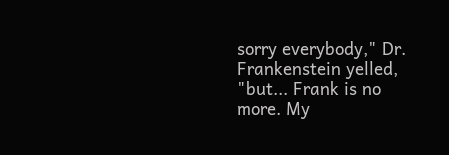sorry everybody," Dr. Frankenstein yelled, "but... Frank is no more. My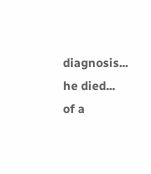diagnosis... he died... of a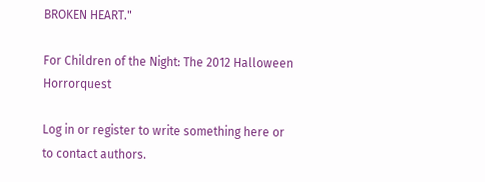BROKEN HEART."

For Children of the Night: The 2012 Halloween Horrorquest

Log in or register to write something here or to contact authors.